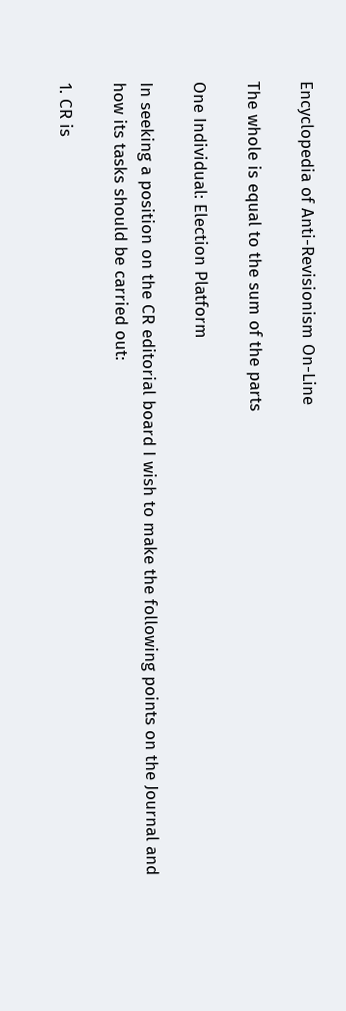Encyclopedia of Anti-Revisionism On-Line

The whole is equal to the sum of the parts

One Individual: Election Platform

In seeking a position on the CR editorial board I wish to make the following points on the Journal and how its tasks should be carried out:

1. CR is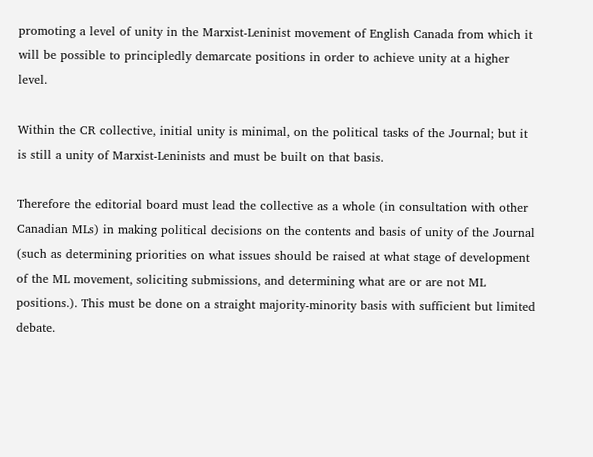promoting a level of unity in the Marxist-Leninist movement of English Canada from which it will be possible to principledly demarcate positions in order to achieve unity at a higher level.

Within the CR collective, initial unity is minimal, on the political tasks of the Journal; but it is still a unity of Marxist-Leninists and must be built on that basis.

Therefore the editorial board must lead the collective as a whole (in consultation with other Canadian MLs) in making political decisions on the contents and basis of unity of the Journal (such as determining priorities on what issues should be raised at what stage of development of the ML movement, soliciting submissions, and determining what are or are not ML positions.). This must be done on a straight majority-minority basis with sufficient but limited debate.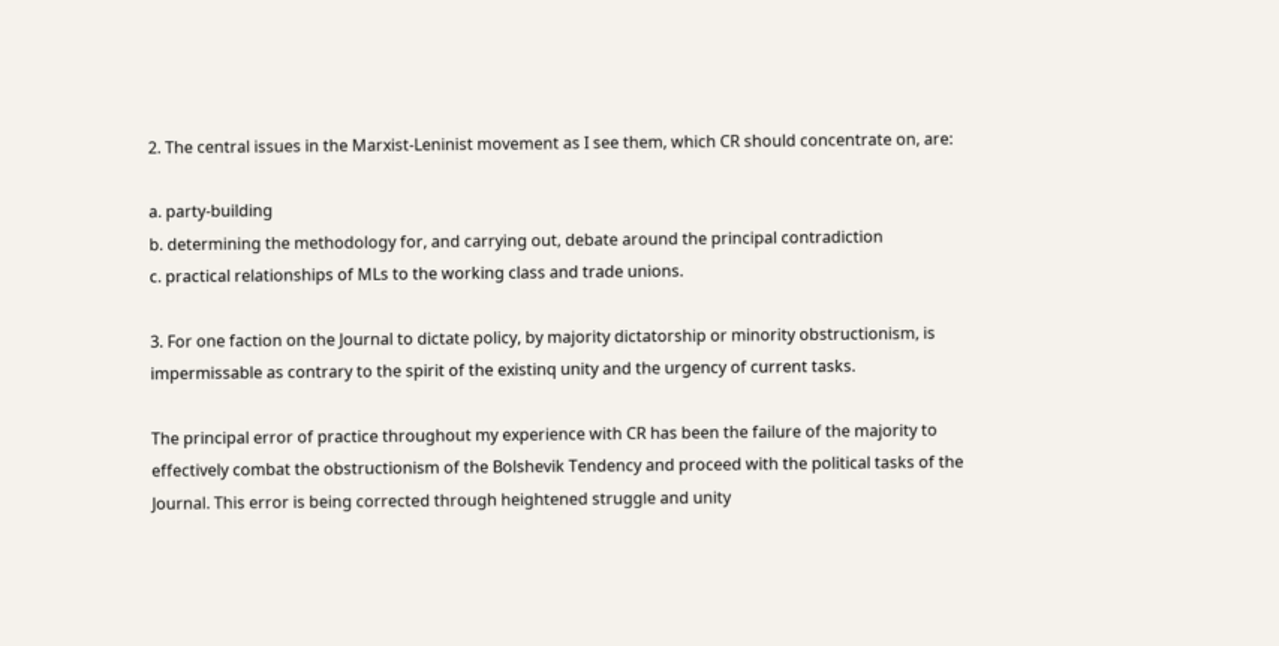2. The central issues in the Marxist-Leninist movement as I see them, which CR should concentrate on, are:

a. party-building
b. determining the methodology for, and carrying out, debate around the principal contradiction
c. practical relationships of MLs to the working class and trade unions.

3. For one faction on the Journal to dictate policy, by majority dictatorship or minority obstructionism, is impermissable as contrary to the spirit of the existinq unity and the urgency of current tasks.

The principal error of practice throughout my experience with CR has been the failure of the majority to effectively combat the obstructionism of the Bolshevik Tendency and proceed with the political tasks of the Journal. This error is being corrected through heightened struggle and unity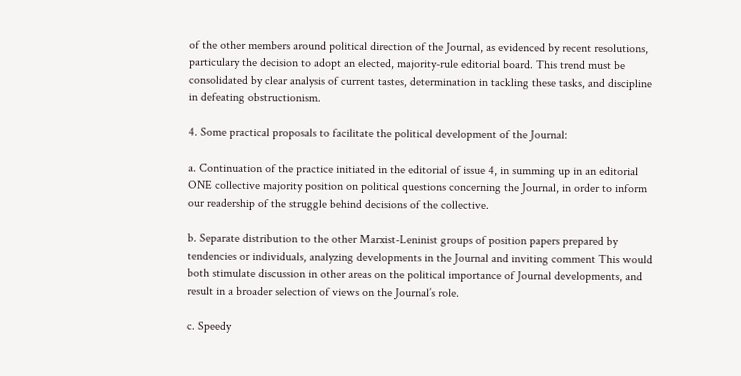of the other members around political direction of the Journal, as evidenced by recent resolutions, particulary the decision to adopt an elected, majority-rule editorial board. This trend must be consolidated by clear analysis of current tastes, determination in tackling these tasks, and discipline in defeating obstructionism.

4. Some practical proposals to facilitate the political development of the Journal:

a. Continuation of the practice initiated in the editorial of issue 4, in summing up in an editorial ONE collective majority position on political questions concerning the Journal, in order to inform our readership of the struggle behind decisions of the collective.

b. Separate distribution to the other Marxist-Leninist groups of position papers prepared by tendencies or individuals, analyzing developments in the Journal and inviting comment This would both stimulate discussion in other areas on the political importance of Journal developments, and result in a broader selection of views on the Journal’s role.

c. Speedy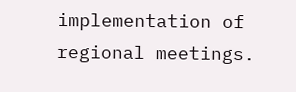implementation of regional meetings.